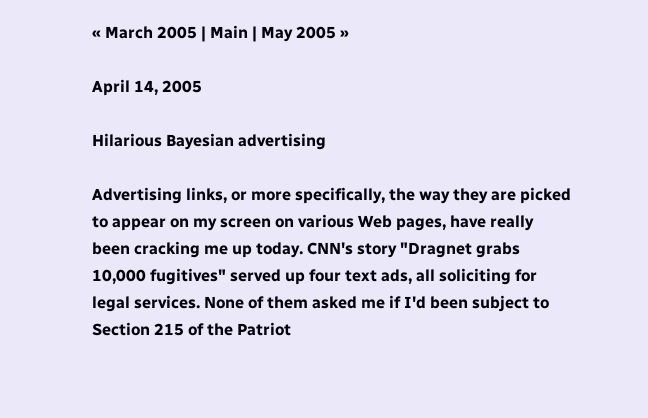« March 2005 | Main | May 2005 »

April 14, 2005

Hilarious Bayesian advertising

Advertising links, or more specifically, the way they are picked to appear on my screen on various Web pages, have really been cracking me up today. CNN's story "Dragnet grabs 10,000 fugitives" served up four text ads, all soliciting for legal services. None of them asked me if I'd been subject to Section 215 of the Patriot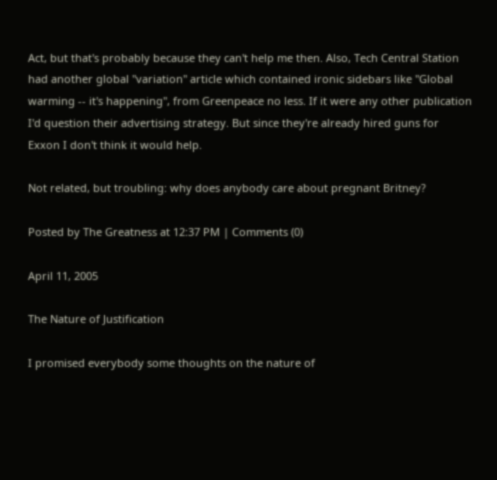Act, but that's probably because they can't help me then. Also, Tech Central Station had another global "variation" article which contained ironic sidebars like "Global warming -- it's happening", from Greenpeace no less. If it were any other publication I'd question their advertising strategy. But since they're already hired guns for Exxon I don't think it would help.

Not related, but troubling: why does anybody care about pregnant Britney?

Posted by The Greatness at 12:37 PM | Comments (0)

April 11, 2005

The Nature of Justification

I promised everybody some thoughts on the nature of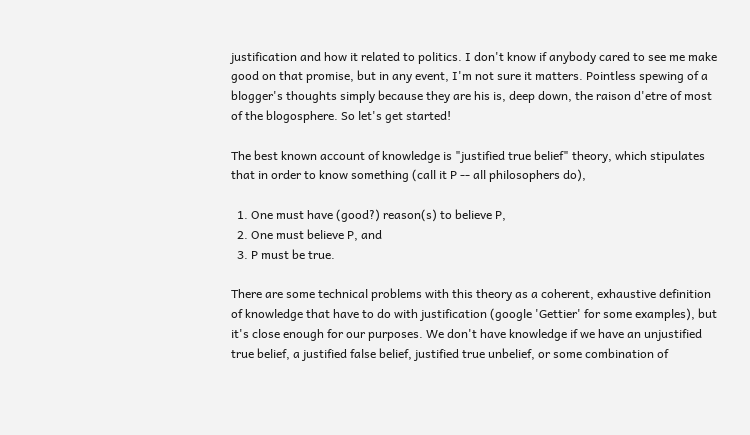justification and how it related to politics. I don't know if anybody cared to see me make good on that promise, but in any event, I'm not sure it matters. Pointless spewing of a blogger's thoughts simply because they are his is, deep down, the raison d'etre of most of the blogosphere. So let's get started!

The best known account of knowledge is "justified true belief" theory, which stipulates that in order to know something (call it P -- all philosophers do),

  1. One must have (good?) reason(s) to believe P,
  2. One must believe P, and
  3. P must be true.

There are some technical problems with this theory as a coherent, exhaustive definition of knowledge that have to do with justification (google 'Gettier' for some examples), but it's close enough for our purposes. We don't have knowledge if we have an unjustified true belief, a justified false belief, justified true unbelief, or some combination of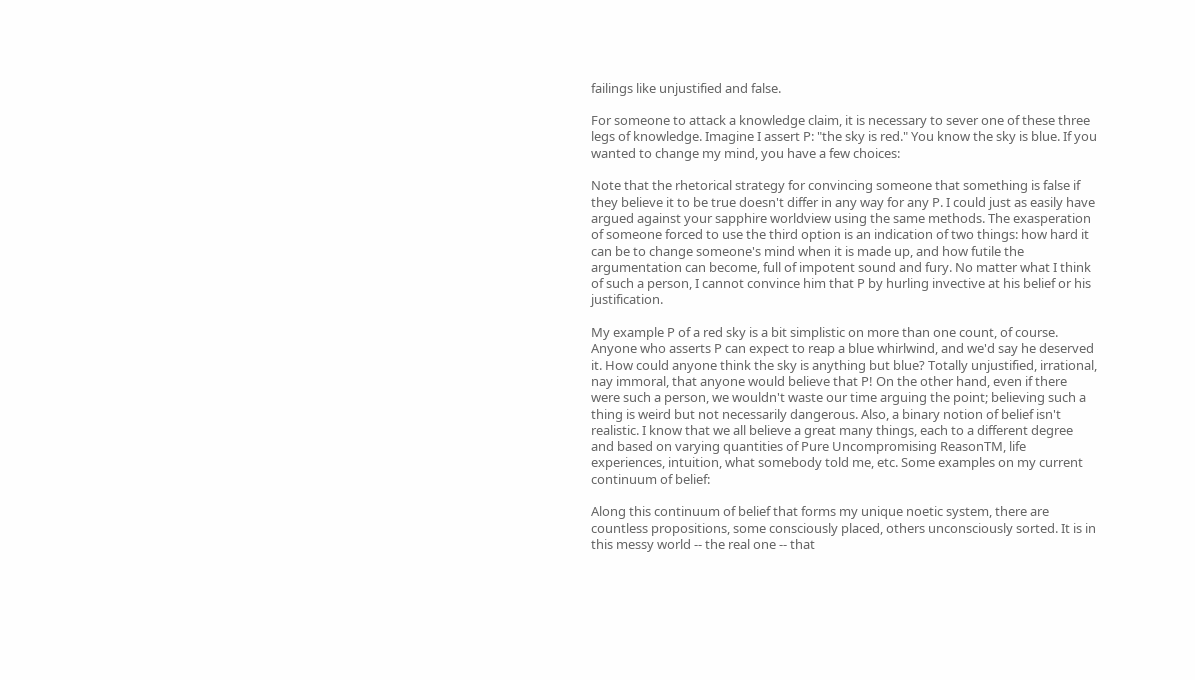failings like unjustified and false.

For someone to attack a knowledge claim, it is necessary to sever one of these three legs of knowledge. Imagine I assert P: "the sky is red." You know the sky is blue. If you wanted to change my mind, you have a few choices:

Note that the rhetorical strategy for convincing someone that something is false if they believe it to be true doesn't differ in any way for any P. I could just as easily have argued against your sapphire worldview using the same methods. The exasperation of someone forced to use the third option is an indication of two things: how hard it can be to change someone's mind when it is made up, and how futile the argumentation can become, full of impotent sound and fury. No matter what I think of such a person, I cannot convince him that P by hurling invective at his belief or his justification.

My example P of a red sky is a bit simplistic on more than one count, of course. Anyone who asserts P can expect to reap a blue whirlwind, and we'd say he deserved it. How could anyone think the sky is anything but blue? Totally unjustified, irrational, nay immoral, that anyone would believe that P! On the other hand, even if there were such a person, we wouldn't waste our time arguing the point; believing such a thing is weird but not necessarily dangerous. Also, a binary notion of belief isn't realistic. I know that we all believe a great many things, each to a different degree and based on varying quantities of Pure Uncompromising ReasonTM, life experiences, intuition, what somebody told me, etc. Some examples on my current continuum of belief:

Along this continuum of belief that forms my unique noetic system, there are countless propositions, some consciously placed, others unconsciously sorted. It is in this messy world -- the real one -- that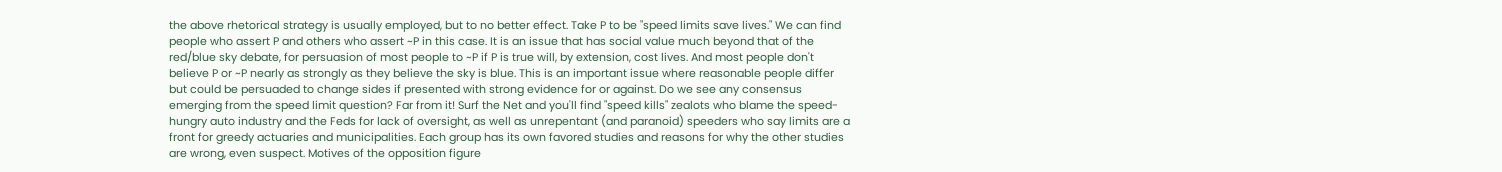the above rhetorical strategy is usually employed, but to no better effect. Take P to be "speed limits save lives." We can find people who assert P and others who assert ~P in this case. It is an issue that has social value much beyond that of the red/blue sky debate, for persuasion of most people to ~P if P is true will, by extension, cost lives. And most people don't believe P or ~P nearly as strongly as they believe the sky is blue. This is an important issue where reasonable people differ but could be persuaded to change sides if presented with strong evidence for or against. Do we see any consensus emerging from the speed limit question? Far from it! Surf the Net and you'll find "speed kills" zealots who blame the speed-hungry auto industry and the Feds for lack of oversight, as well as unrepentant (and paranoid) speeders who say limits are a front for greedy actuaries and municipalities. Each group has its own favored studies and reasons for why the other studies are wrong, even suspect. Motives of the opposition figure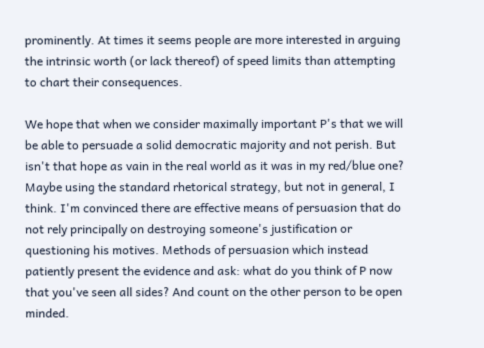prominently. At times it seems people are more interested in arguing the intrinsic worth (or lack thereof) of speed limits than attempting to chart their consequences.

We hope that when we consider maximally important P's that we will be able to persuade a solid democratic majority and not perish. But isn't that hope as vain in the real world as it was in my red/blue one? Maybe using the standard rhetorical strategy, but not in general, I think. I'm convinced there are effective means of persuasion that do not rely principally on destroying someone's justification or questioning his motives. Methods of persuasion which instead patiently present the evidence and ask: what do you think of P now that you've seen all sides? And count on the other person to be open minded.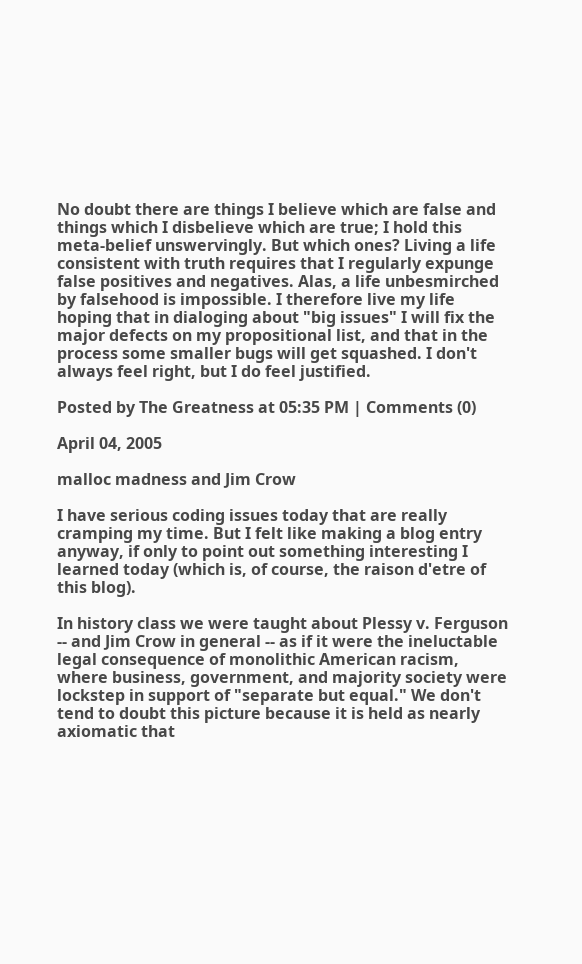No doubt there are things I believe which are false and things which I disbelieve which are true; I hold this meta-belief unswervingly. But which ones? Living a life consistent with truth requires that I regularly expunge false positives and negatives. Alas, a life unbesmirched by falsehood is impossible. I therefore live my life hoping that in dialoging about "big issues" I will fix the major defects on my propositional list, and that in the process some smaller bugs will get squashed. I don't always feel right, but I do feel justified.

Posted by The Greatness at 05:35 PM | Comments (0)

April 04, 2005

malloc madness and Jim Crow

I have serious coding issues today that are really cramping my time. But I felt like making a blog entry anyway, if only to point out something interesting I learned today (which is, of course, the raison d'etre of this blog).

In history class we were taught about Plessy v. Ferguson -- and Jim Crow in general -- as if it were the ineluctable legal consequence of monolithic American racism, where business, government, and majority society were lockstep in support of "separate but equal." We don't tend to doubt this picture because it is held as nearly axiomatic that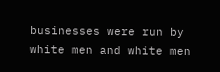businesses were run by white men and white men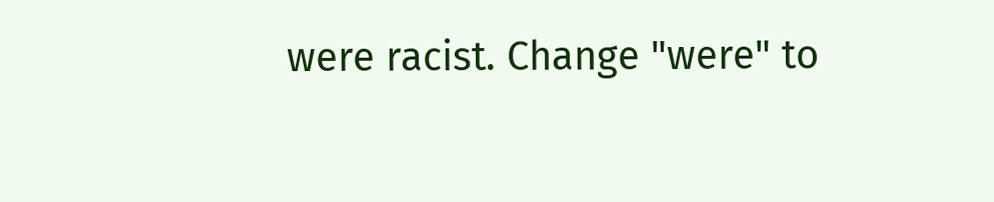were racist. Change "were" to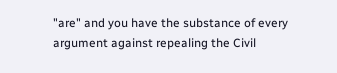"are" and you have the substance of every argument against repealing the Civil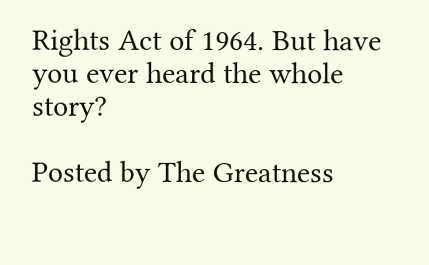Rights Act of 1964. But have you ever heard the whole story?

Posted by The Greatness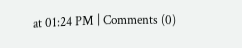at 01:24 PM | Comments (0)